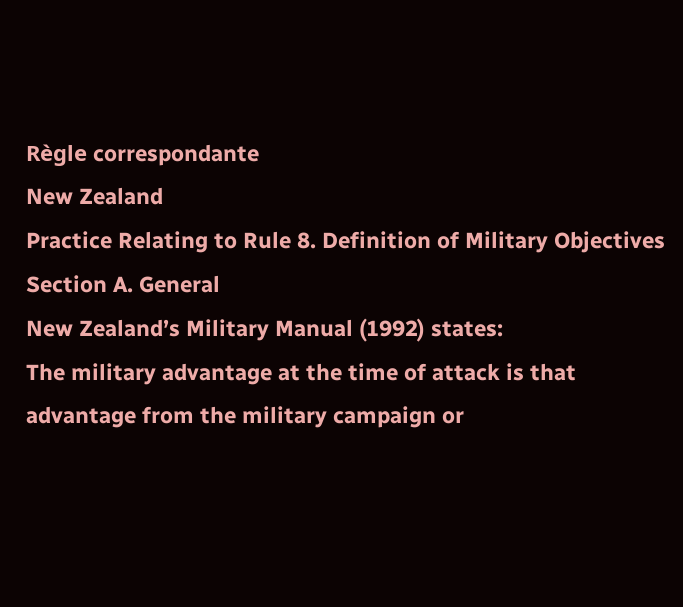Règle correspondante
New Zealand
Practice Relating to Rule 8. Definition of Military Objectives
Section A. General
New Zealand’s Military Manual (1992) states:
The military advantage at the time of attack is that advantage from the military campaign or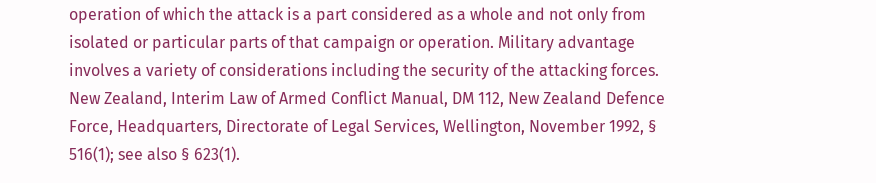operation of which the attack is a part considered as a whole and not only from isolated or particular parts of that campaign or operation. Military advantage involves a variety of considerations including the security of the attacking forces.
New Zealand, Interim Law of Armed Conflict Manual, DM 112, New Zealand Defence Force, Headquarters, Directorate of Legal Services, Wellington, November 1992, § 516(1); see also § 623(1).